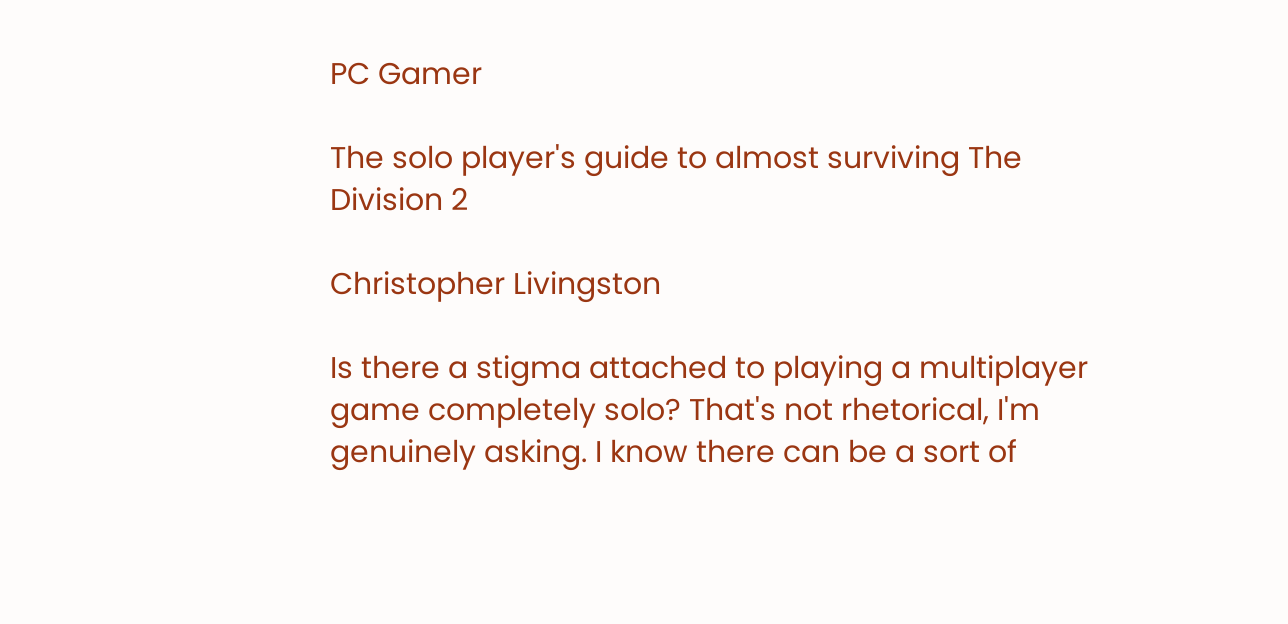PC Gamer

The solo player's guide to almost surviving The Division 2

Christopher Livingston

Is there a stigma attached to playing a multiplayer game completely solo? That's not rhetorical, I'm genuinely asking. I know there can be a sort of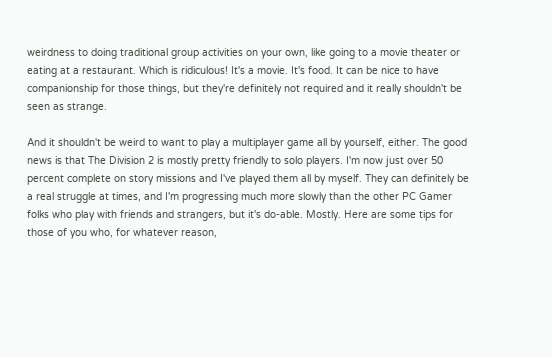weirdness to doing traditional group activities on your own, like going to a movie theater or eating at a restaurant. Which is ridiculous! It's a movie. It's food. It can be nice to have companionship for those things, but they're definitely not required and it really shouldn't be seen as strange.

And it shouldn't be weird to want to play a multiplayer game all by yourself, either. The good news is that The Division 2 is mostly pretty friendly to solo players. I'm now just over 50 percent complete on story missions and I've played them all by myself. They can definitely be a real struggle at times, and I'm progressing much more slowly than the other PC Gamer folks who play with friends and strangers, but it's do-able. Mostly. Here are some tips for those of you who, for whatever reason,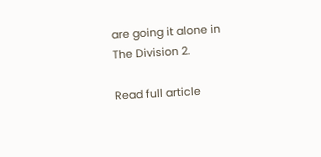are going it alone in The Division 2.

Read full article